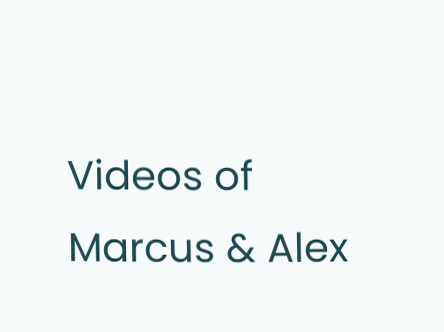Videos of Marcus & Alex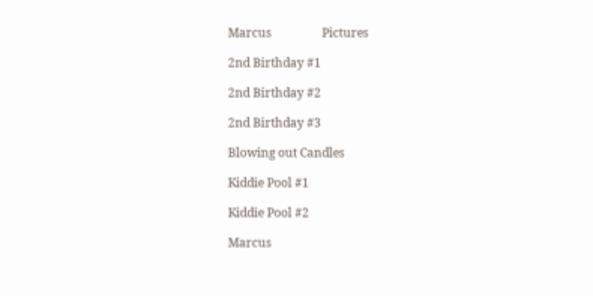Marcus                 Pictures

2nd Birthday #1

2nd Birthday #2

2nd Birthday #3

Blowing out Candles

Kiddie Pool #1

Kiddie Pool #2

Marcus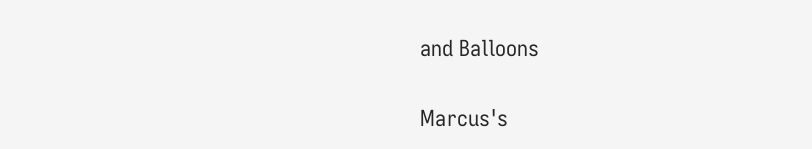and Balloons

Marcus's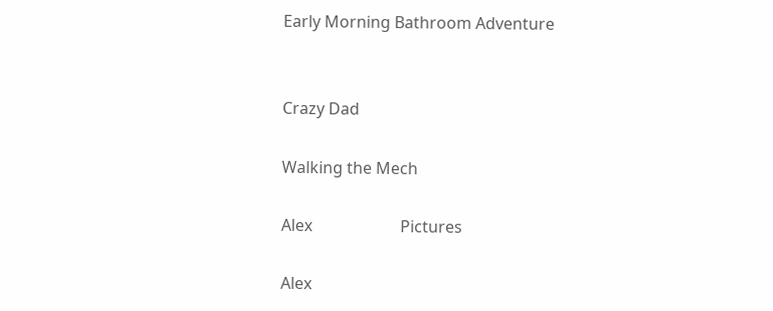Early Morning Bathroom Adventure


Crazy Dad

Walking the Mech

Alex                      Pictures

Alex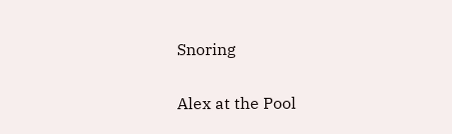Snoring

Alex at the Pool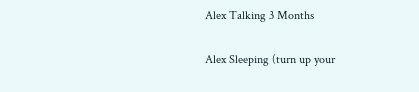Alex Talking 3 Months

Alex Sleeping (turn up your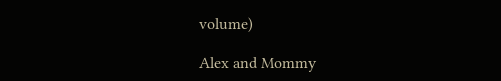volume)

Alex and Mommy